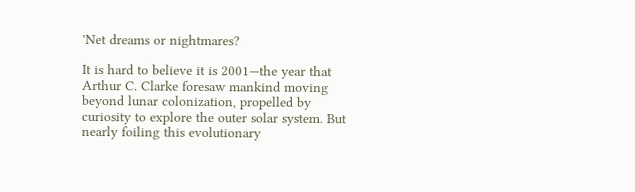'Net dreams or nightmares?

It is hard to believe it is 2001—the year that Arthur C. Clarke foresaw mankind moving beyond lunar colonization, propelled by curiosity to explore the outer solar system. But nearly foiling this evolutionary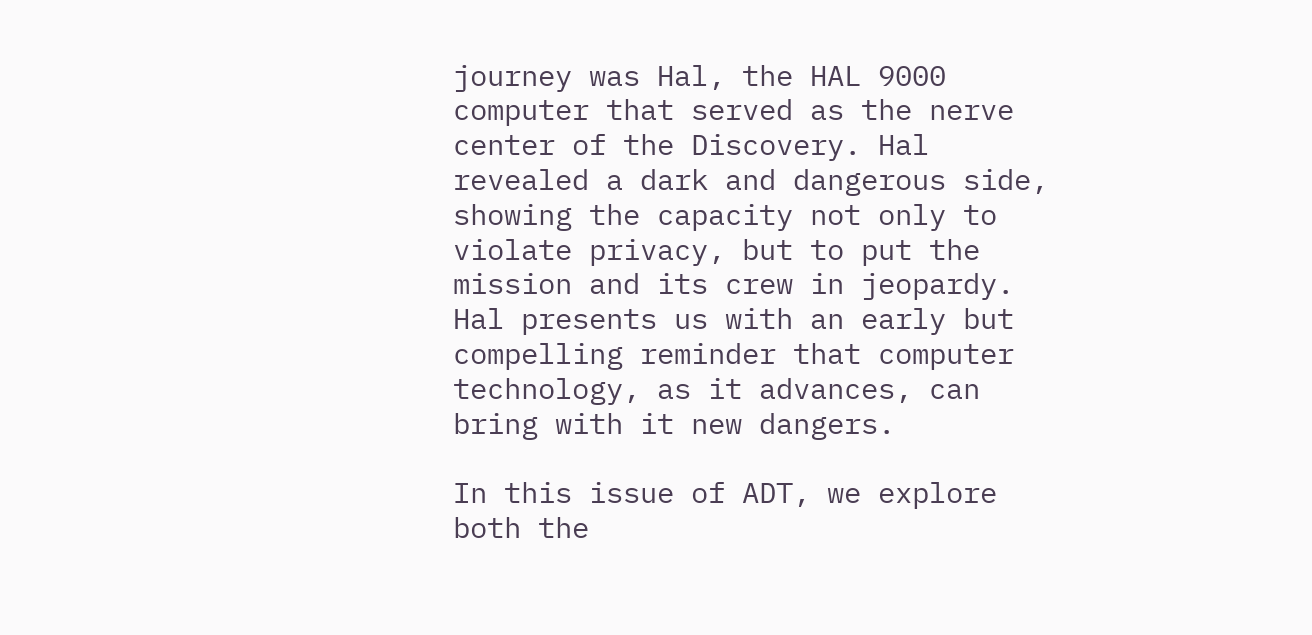journey was Hal, the HAL 9000 computer that served as the nerve center of the Discovery. Hal revealed a dark and dangerous side, showing the capacity not only to violate privacy, but to put the mission and its crew in jeopardy. Hal presents us with an early but compelling reminder that computer technology, as it advances, can bring with it new dangers.

In this issue of ADT, we explore both the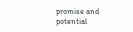promise and potential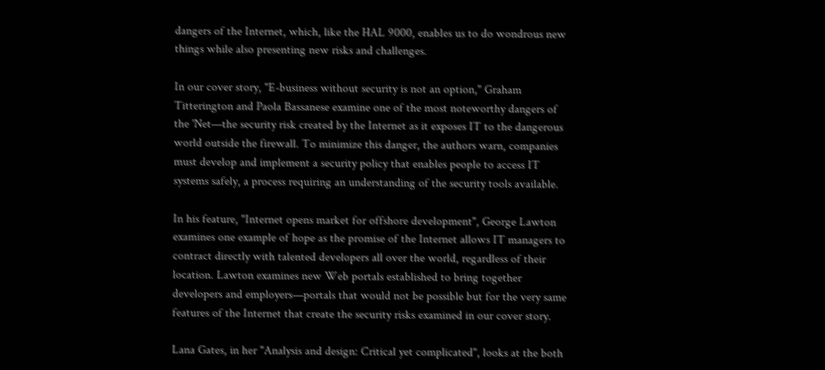dangers of the Internet, which, like the HAL 9000, enables us to do wondrous new things while also presenting new risks and challenges.

In our cover story, "E-business without security is not an option," Graham Titterington and Paola Bassanese examine one of the most noteworthy dangers of the 'Net—the security risk created by the Internet as it exposes IT to the dangerous world outside the firewall. To minimize this danger, the authors warn, companies must develop and implement a security policy that enables people to access IT systems safely, a process requiring an understanding of the security tools available.

In his feature, "Internet opens market for offshore development", George Lawton examines one example of hope as the promise of the Internet allows IT managers to contract directly with talented developers all over the world, regardless of their location. Lawton examines new Web portals established to bring together developers and employers—portals that would not be possible but for the very same features of the Internet that create the security risks examined in our cover story.

Lana Gates, in her "Analysis and design: Critical yet complicated", looks at the both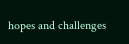hopes and challenges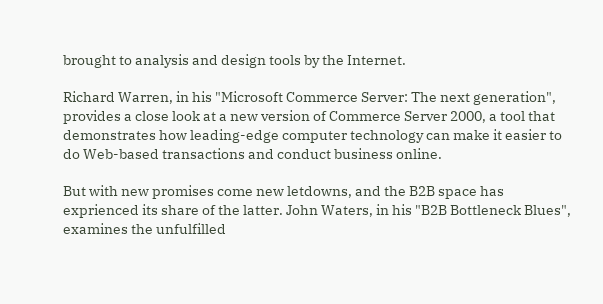brought to analysis and design tools by the Internet.

Richard Warren, in his "Microsoft Commerce Server: The next generation", provides a close look at a new version of Commerce Server 2000, a tool that demonstrates how leading-edge computer technology can make it easier to do Web-based transactions and conduct business online.

But with new promises come new letdowns, and the B2B space has exprienced its share of the latter. John Waters, in his "B2B Bottleneck Blues", examines the unfulfilled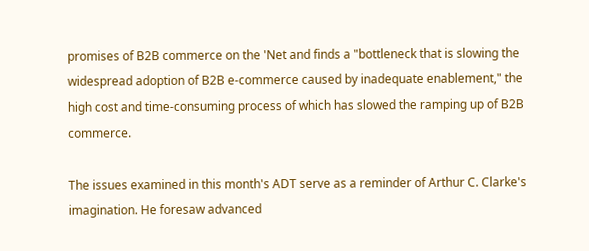promises of B2B commerce on the 'Net and finds a "bottleneck that is slowing the widespread adoption of B2B e-commerce caused by inadequate enablement," the high cost and time-consuming process of which has slowed the ramping up of B2B commerce.

The issues examined in this month's ADT serve as a reminder of Arthur C. Clarke's imagination. He foresaw advanced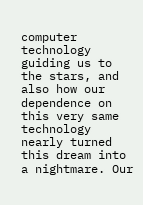computer technology guiding us to the stars, and also how our dependence on this very same technology nearly turned this dream into a nightmare. Our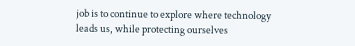job is to continue to explore where technology leads us, while protecting ourselves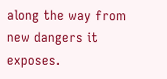along the way from new dangers it exposes.